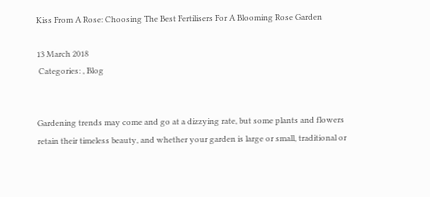Kiss From A Rose: Choosing The Best Fertilisers For A Blooming Rose Garden

13 March 2018
 Categories: , Blog


Gardening trends may come and go at a dizzying rate, but some plants and flowers retain their timeless beauty, and whether your garden is large or small, traditional or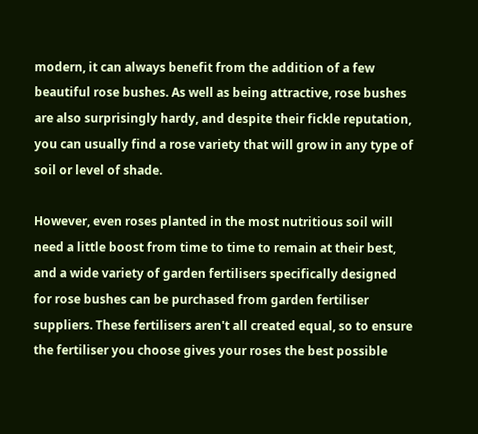modern, it can always benefit from the addition of a few beautiful rose bushes. As well as being attractive, rose bushes are also surprisingly hardy, and despite their fickle reputation, you can usually find a rose variety that will grow in any type of soil or level of shade.

However, even roses planted in the most nutritious soil will need a little boost from time to time to remain at their best, and a wide variety of garden fertilisers specifically designed for rose bushes can be purchased from garden fertiliser suppliers. These fertilisers aren't all created equal, so to ensure the fertiliser you choose gives your roses the best possible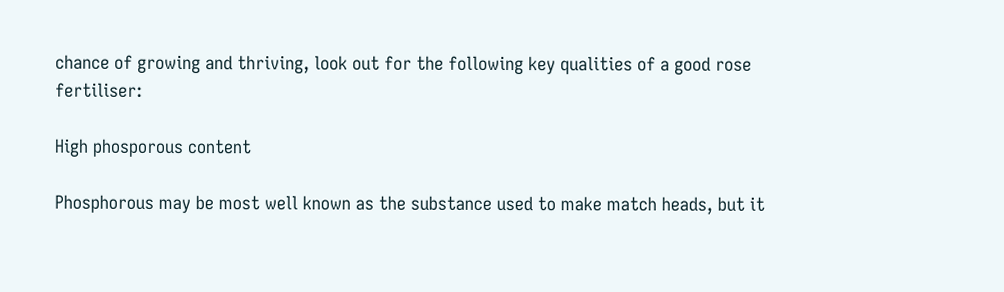chance of growing and thriving, look out for the following key qualities of a good rose fertiliser:

High phosporous content

Phosphorous may be most well known as the substance used to make match heads, but it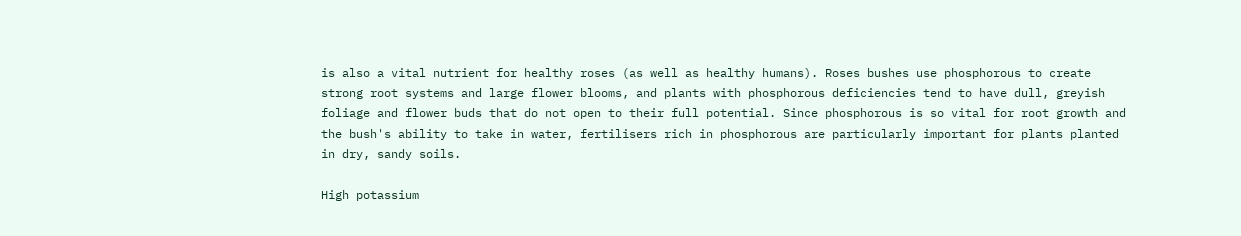is also a vital nutrient for healthy roses (as well as healthy humans). Roses bushes use phosphorous to create strong root systems and large flower blooms, and plants with phosphorous deficiencies tend to have dull, greyish foliage and flower buds that do not open to their full potential. Since phosphorous is so vital for root growth and the bush's ability to take in water, fertilisers rich in phosphorous are particularly important for plants planted in dry, sandy soils.

High potassium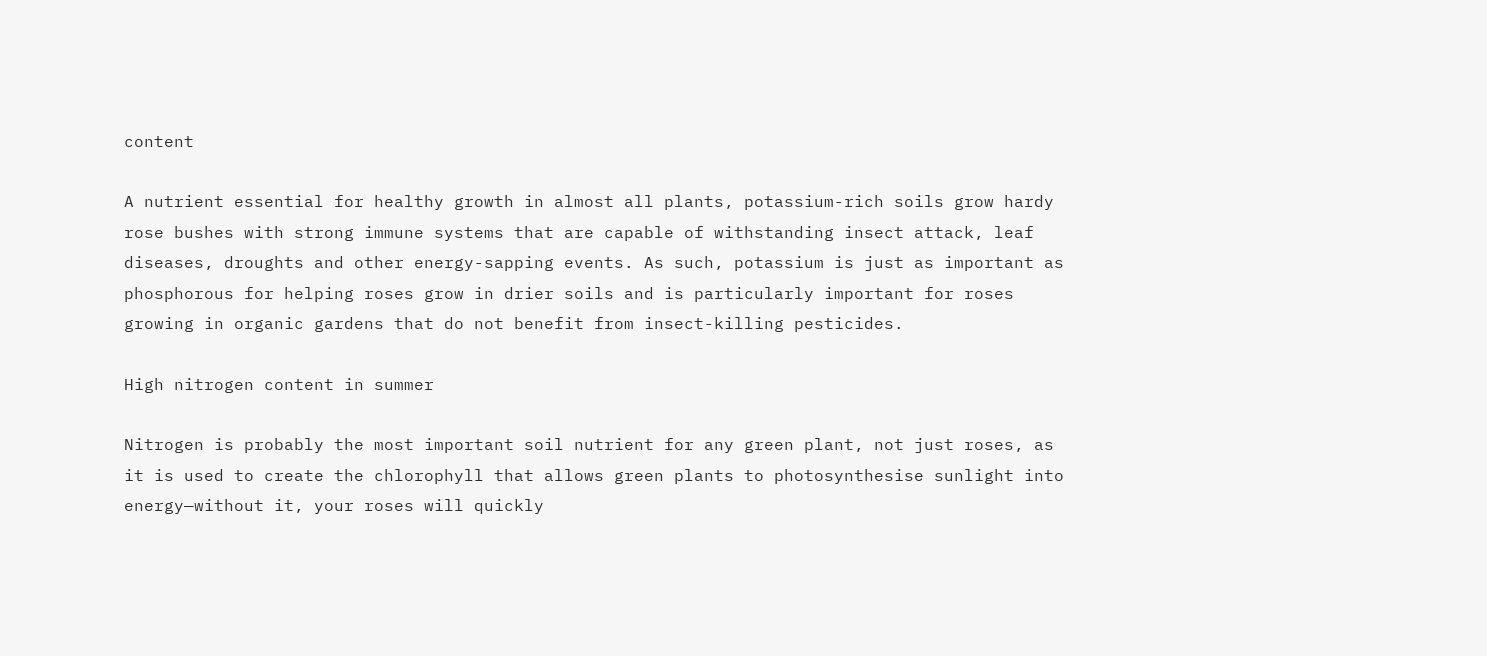content

A nutrient essential for healthy growth in almost all plants, potassium-rich soils grow hardy rose bushes with strong immune systems that are capable of withstanding insect attack, leaf diseases, droughts and other energy-sapping events. As such, potassium is just as important as phosphorous for helping roses grow in drier soils and is particularly important for roses growing in organic gardens that do not benefit from insect-killing pesticides.

High nitrogen content in summer

Nitrogen is probably the most important soil nutrient for any green plant, not just roses, as it is used to create the chlorophyll that allows green plants to photosynthesise sunlight into energy—without it, your roses will quickly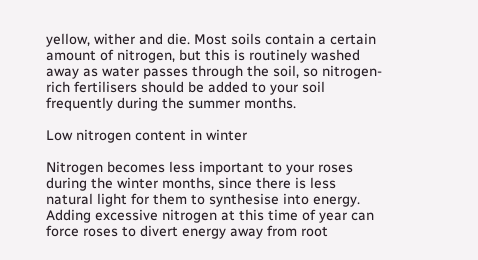yellow, wither and die. Most soils contain a certain amount of nitrogen, but this is routinely washed away as water passes through the soil, so nitrogen-rich fertilisers should be added to your soil frequently during the summer months.

Low nitrogen content in winter

Nitrogen becomes less important to your roses during the winter months, since there is less natural light for them to synthesise into energy. Adding excessive nitrogen at this time of year can force roses to divert energy away from root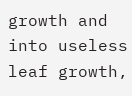growth and into useless leaf growth,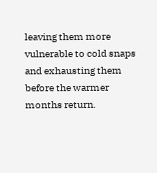leaving them more vulnerable to cold snaps and exhausting them before the warmer months return.